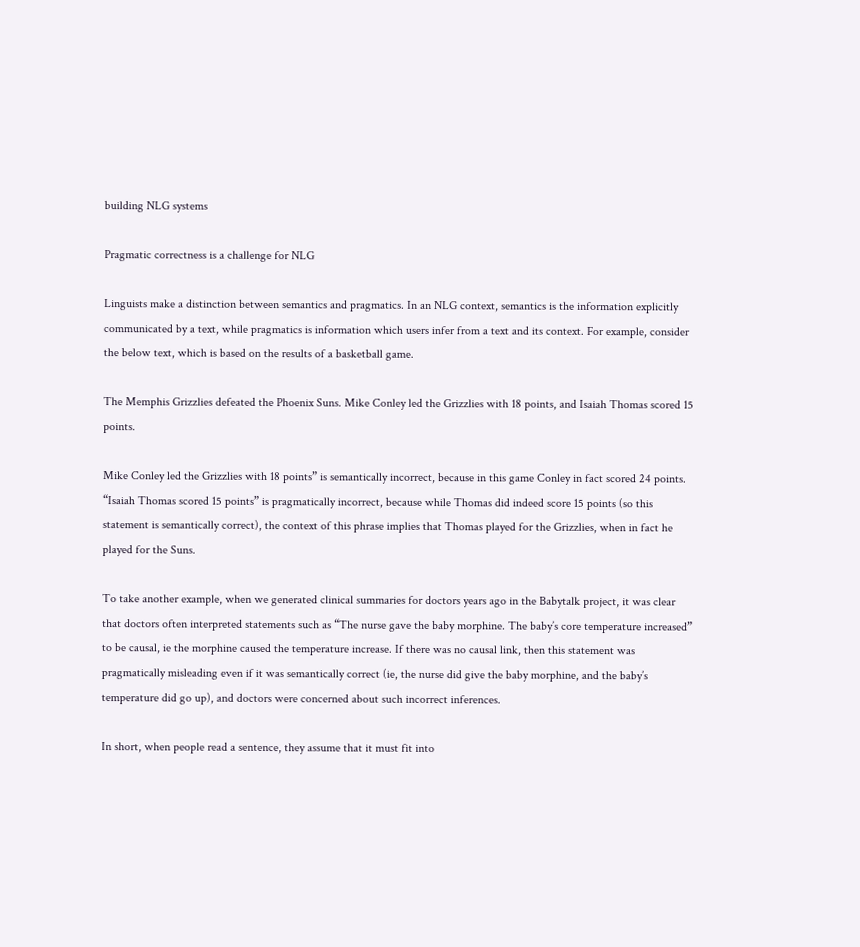building NLG systems

Pragmatic correctness is a challenge for NLG

Linguists make a distinction between semantics and pragmatics. In an NLG context, semantics is the information explicitly communicated by a text, while pragmatics is information which users infer from a text and its context. For example, consider the below text, which is based on the results of a basketball game.

The Memphis Grizzlies defeated the Phoenix Suns. Mike Conley led the Grizzlies with 18 points, and Isaiah Thomas scored 15 points.

Mike Conley led the Grizzlies with 18 points” is semantically incorrect, because in this game Conley in fact scored 24 points. “Isaiah Thomas scored 15 points” is pragmatically incorrect, because while Thomas did indeed score 15 points (so this statement is semantically correct), the context of this phrase implies that Thomas played for the Grizzlies, when in fact he played for the Suns.

To take another example, when we generated clinical summaries for doctors years ago in the Babytalk project, it was clear that doctors often interpreted statements such as “The nurse gave the baby morphine. The baby’s core temperature increased” to be causal, ie the morphine caused the temperature increase. If there was no causal link, then this statement was pragmatically misleading even if it was semantically correct (ie, the nurse did give the baby morphine, and the baby’s temperature did go up), and doctors were concerned about such incorrect inferences.

In short, when people read a sentence, they assume that it must fit into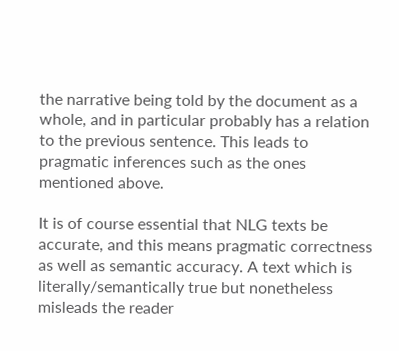the narrative being told by the document as a whole, and in particular probably has a relation to the previous sentence. This leads to pragmatic inferences such as the ones mentioned above.

It is of course essential that NLG texts be accurate, and this means pragmatic correctness as well as semantic accuracy. A text which is literally/semantically true but nonetheless misleads the reader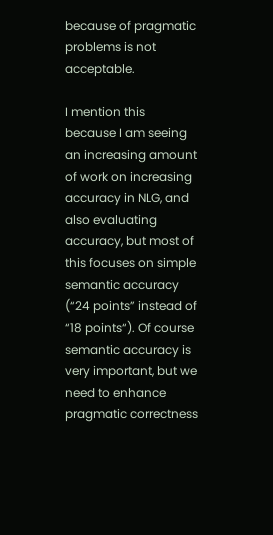because of pragmatic problems is not acceptable.

I mention this because I am seeing an increasing amount of work on increasing accuracy in NLG, and also evaluating accuracy, but most of this focuses on simple semantic accuracy (“24 points” instead of “18 points“). Of course semantic accuracy is very important, but we need to enhance pragmatic correctness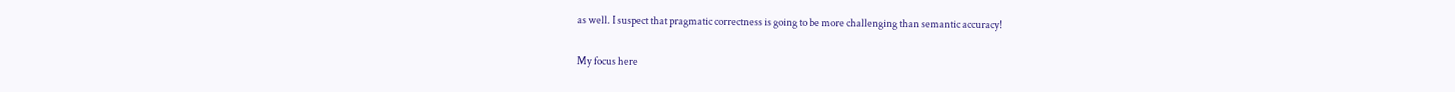as well. I suspect that pragmatic correctness is going to be more challenging than semantic accuracy!

My focus here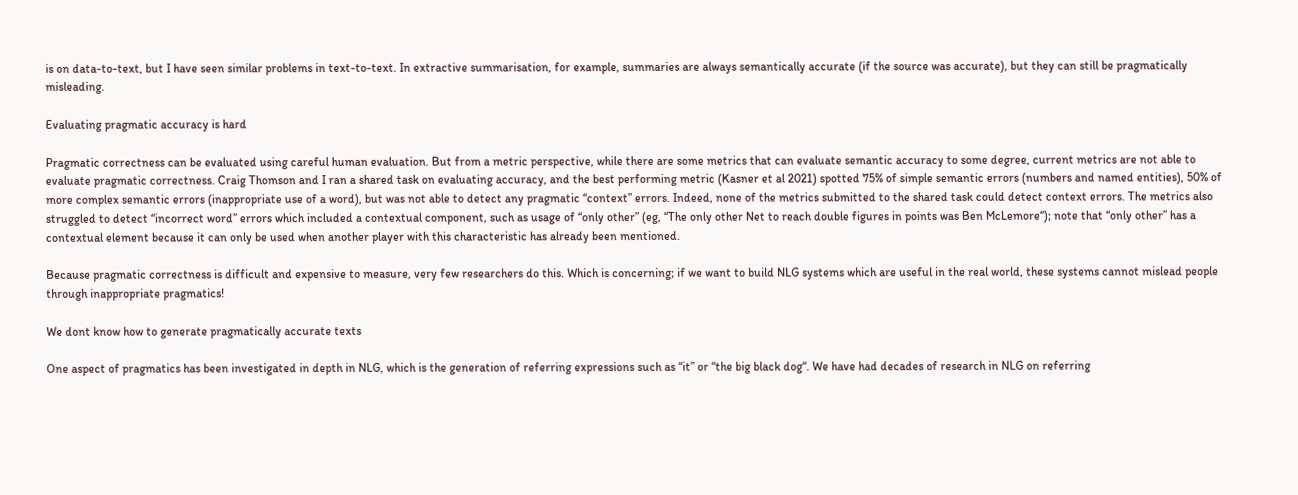is on data-to-text, but I have seen similar problems in text-to-text. In extractive summarisation, for example, summaries are always semantically accurate (if the source was accurate), but they can still be pragmatically misleading.

Evaluating pragmatic accuracy is hard

Pragmatic correctness can be evaluated using careful human evaluation. But from a metric perspective, while there are some metrics that can evaluate semantic accuracy to some degree, current metrics are not able to evaluate pragmatic correctness. Craig Thomson and I ran a shared task on evaluating accuracy, and the best performing metric (Kasner et al 2021) spotted 75% of simple semantic errors (numbers and named entities), 50% of more complex semantic errors (inappropriate use of a word), but was not able to detect any pragmatic “context” errors. Indeed, none of the metrics submitted to the shared task could detect context errors. The metrics also struggled to detect “incorrect word” errors which included a contextual component, such as usage of “only other” (eg, “The only other Net to reach double figures in points was Ben McLemore“); note that “only other” has a contextual element because it can only be used when another player with this characteristic has already been mentioned.

Because pragmatic correctness is difficult and expensive to measure, very few researchers do this. Which is concerning; if we want to build NLG systems which are useful in the real world, these systems cannot mislead people through inappropriate pragmatics!

We dont know how to generate pragmatically accurate texts

One aspect of pragmatics has been investigated in depth in NLG, which is the generation of referring expressions such as “it” or “the big black dog“. We have had decades of research in NLG on referring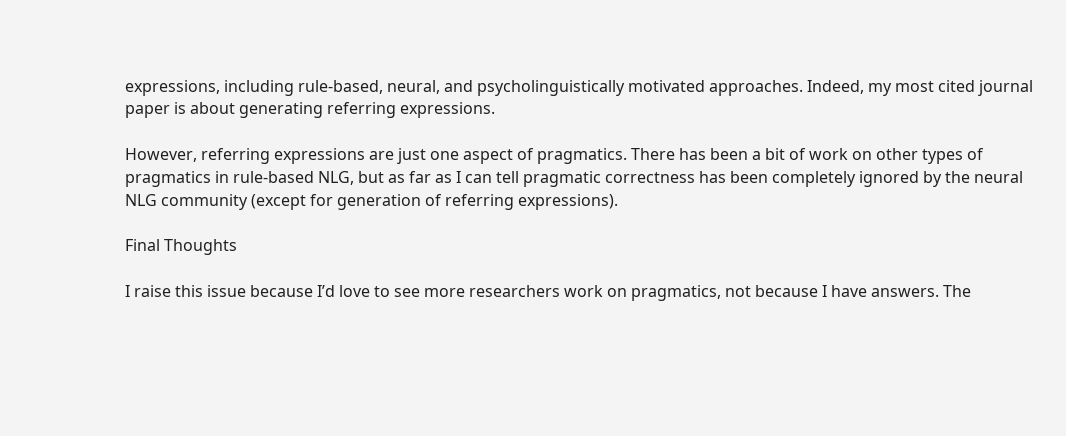expressions, including rule-based, neural, and psycholinguistically motivated approaches. Indeed, my most cited journal paper is about generating referring expressions.

However, referring expressions are just one aspect of pragmatics. There has been a bit of work on other types of pragmatics in rule-based NLG, but as far as I can tell pragmatic correctness has been completely ignored by the neural NLG community (except for generation of referring expressions).

Final Thoughts

I raise this issue because I’d love to see more researchers work on pragmatics, not because I have answers. The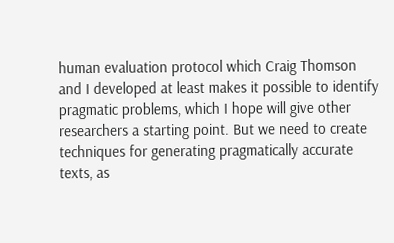human evaluation protocol which Craig Thomson and I developed at least makes it possible to identify pragmatic problems, which I hope will give other researchers a starting point. But we need to create techniques for generating pragmatically accurate texts, as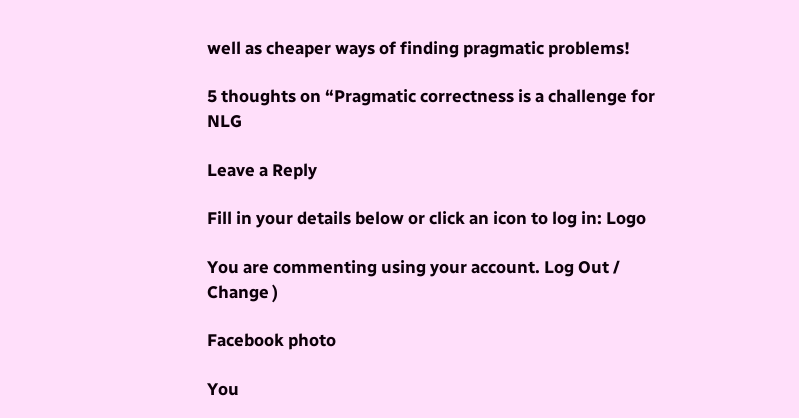well as cheaper ways of finding pragmatic problems!

5 thoughts on “Pragmatic correctness is a challenge for NLG

Leave a Reply

Fill in your details below or click an icon to log in: Logo

You are commenting using your account. Log Out /  Change )

Facebook photo

You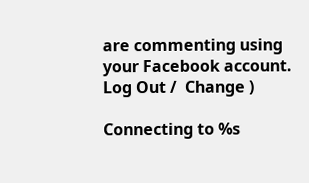are commenting using your Facebook account. Log Out /  Change )

Connecting to %s